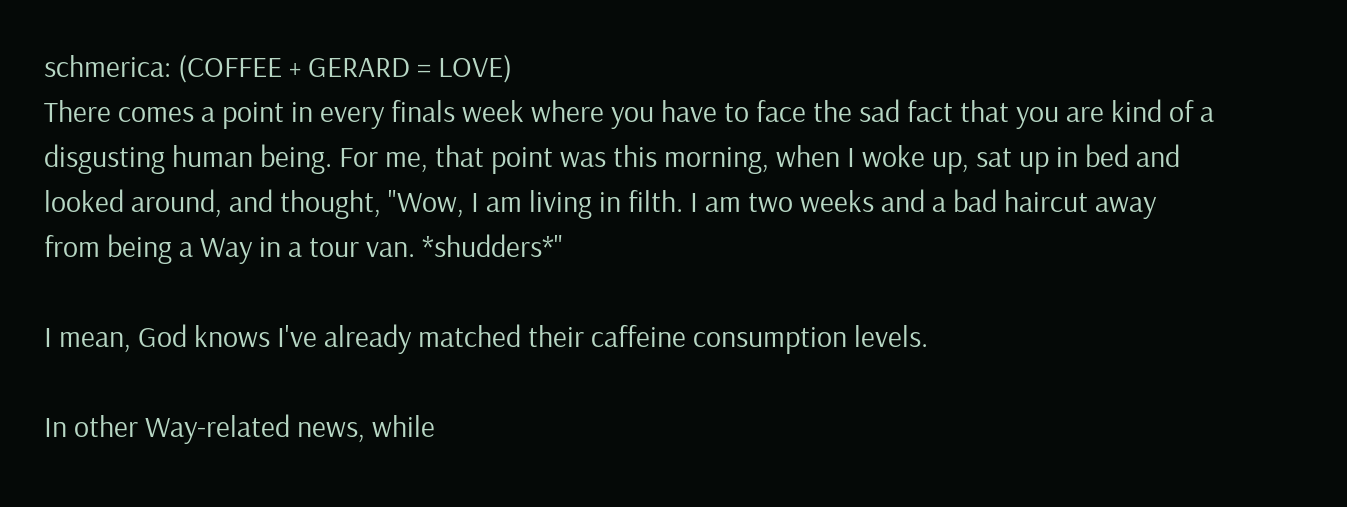schmerica: (COFFEE + GERARD = LOVE)
There comes a point in every finals week where you have to face the sad fact that you are kind of a disgusting human being. For me, that point was this morning, when I woke up, sat up in bed and looked around, and thought, "Wow, I am living in filth. I am two weeks and a bad haircut away from being a Way in a tour van. *shudders*"

I mean, God knows I've already matched their caffeine consumption levels.

In other Way-related news, while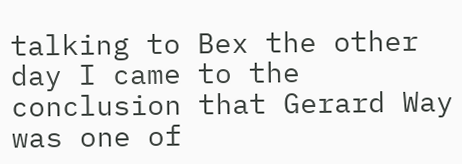talking to Bex the other day I came to the conclusion that Gerard Way was one of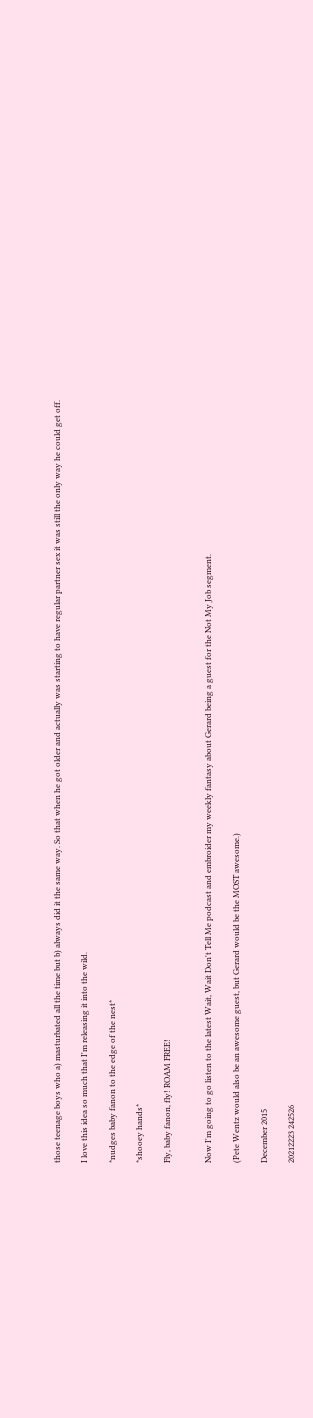those teenage boys who a) masturbated all the time but b) always did it the same way. So that when he got older and actually was starting to have regular partner sex it was still the only way he could get off.

I love this idea so much that I'm releasing it into the wild.

*nudges baby fanon to the edge of the nest*

*shooey hands*

Fly, baby fanon, fly! ROAM FREE!


Now I'm going to go listen to the latest Wait, Wait Don't Tell Me podcast and embroider my weekly fantasy about Gerard being a guest for the Not My Job segment.

(Pete Wentz would also be an awesome guest, but Gerard would be the MOST awesome.)

December 2015

20212223 242526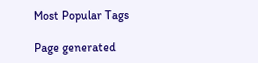Most Popular Tags

Page generated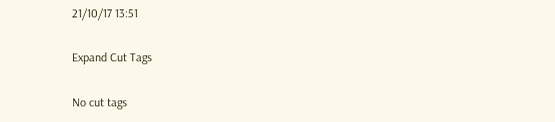21/10/17 13:51

Expand Cut Tags

No cut tags